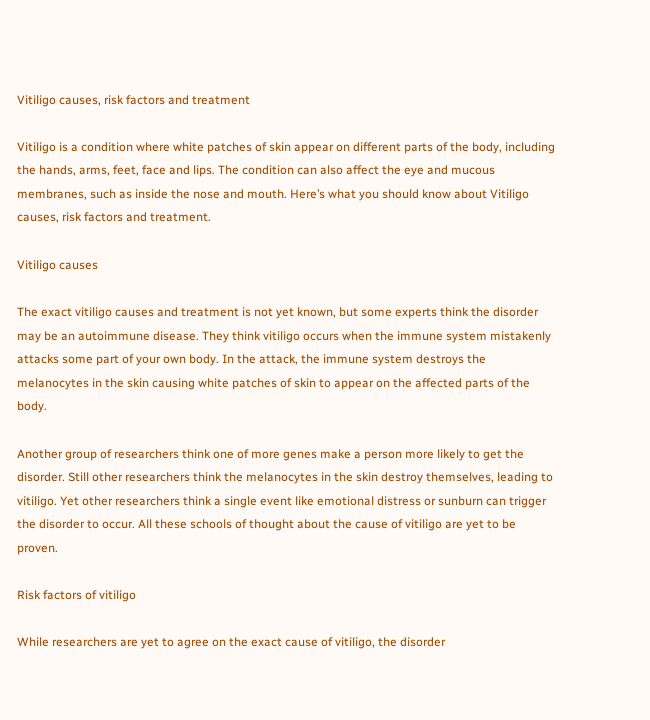Vitiligo causes, risk factors and treatment

Vitiligo is a condition where white patches of skin appear on different parts of the body, including the hands, arms, feet, face and lips. The condition can also affect the eye and mucous membranes, such as inside the nose and mouth. Here’s what you should know about Vitiligo causes, risk factors and treatment.

Vitiligo causes

The exact vitiligo causes and treatment is not yet known, but some experts think the disorder may be an autoimmune disease. They think vitiligo occurs when the immune system mistakenly attacks some part of your own body. In the attack, the immune system destroys the melanocytes in the skin causing white patches of skin to appear on the affected parts of the body.

Another group of researchers think one of more genes make a person more likely to get the disorder. Still other researchers think the melanocytes in the skin destroy themselves, leading to vitiligo. Yet other researchers think a single event like emotional distress or sunburn can trigger the disorder to occur. All these schools of thought about the cause of vitiligo are yet to be proven.

Risk factors of vitiligo

While researchers are yet to agree on the exact cause of vitiligo, the disorder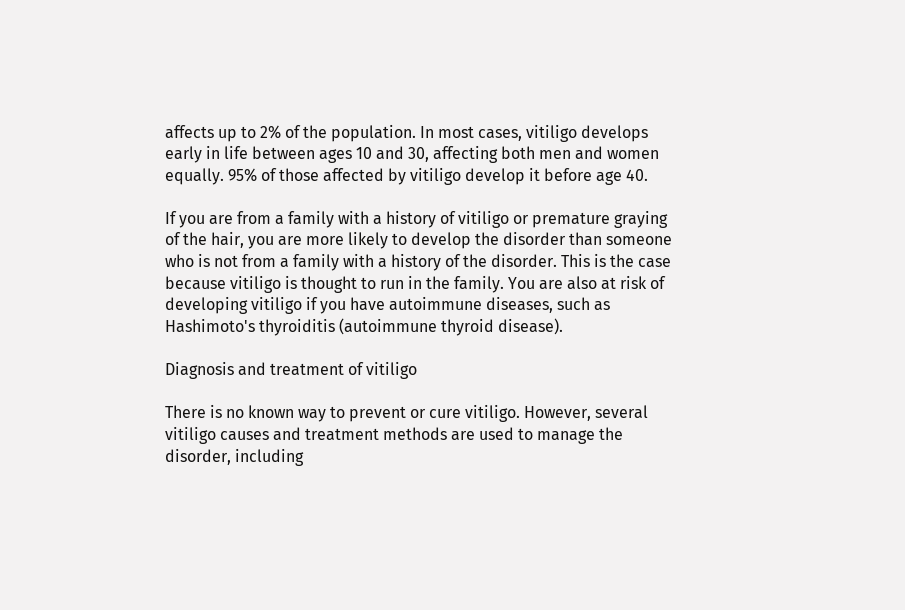affects up to 2% of the population. In most cases, vitiligo develops early in life between ages 10 and 30, affecting both men and women equally. 95% of those affected by vitiligo develop it before age 40.

If you are from a family with a history of vitiligo or premature graying of the hair, you are more likely to develop the disorder than someone who is not from a family with a history of the disorder. This is the case because vitiligo is thought to run in the family. You are also at risk of developing vitiligo if you have autoimmune diseases, such as Hashimoto's thyroiditis (autoimmune thyroid disease).

Diagnosis and treatment of vitiligo

There is no known way to prevent or cure vitiligo. However, several vitiligo causes and treatment methods are used to manage the disorder, including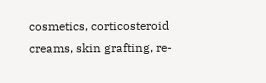cosmetics, corticosteroid creams, skin grafting, re-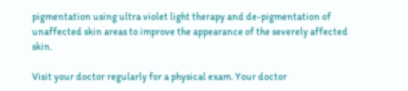pigmentation using ultra violet light therapy and de-pigmentation of unaffected skin areas to improve the appearance of the severely affected skin.

Visit your doctor regularly for a physical exam. Your doctor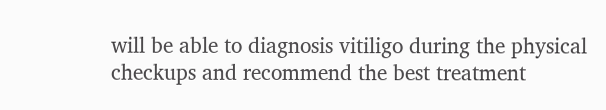will be able to diagnosis vitiligo during the physical checkups and recommend the best treatment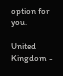option for you.

United Kingdom -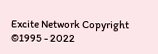Excite Network Copyright ©1995 - 2022